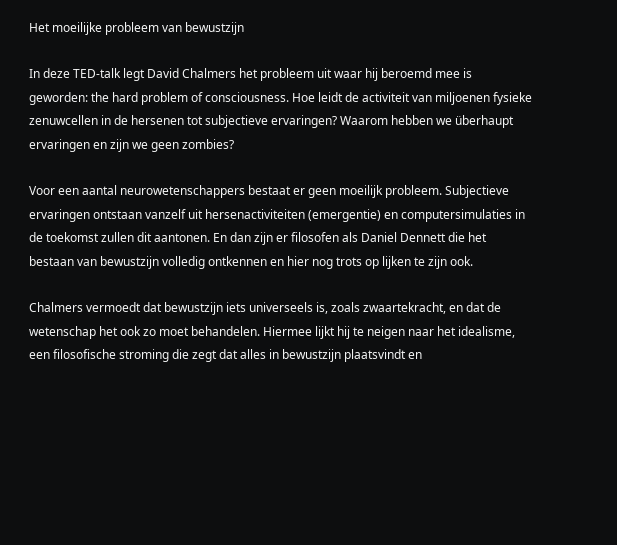Het moeilijke probleem van bewustzijn

In deze TED-talk legt David Chalmers het probleem uit waar hij beroemd mee is geworden: the hard problem of consciousness. Hoe leidt de activiteit van miljoenen fysieke zenuwcellen in de hersenen tot subjectieve ervaringen? Waarom hebben we überhaupt ervaringen en zijn we geen zombies?

Voor een aantal neurowetenschappers bestaat er geen moeilijk probleem. Subjectieve ervaringen ontstaan vanzelf uit hersenactiviteiten (emergentie) en computersimulaties in de toekomst zullen dit aantonen. En dan zijn er filosofen als Daniel Dennett die het bestaan van bewustzijn volledig ontkennen en hier nog trots op lijken te zijn ook.

Chalmers vermoedt dat bewustzijn iets universeels is, zoals zwaartekracht, en dat de wetenschap het ook zo moet behandelen. Hiermee lijkt hij te neigen naar het idealisme, een filosofische stroming die zegt dat alles in bewustzijn plaatsvindt en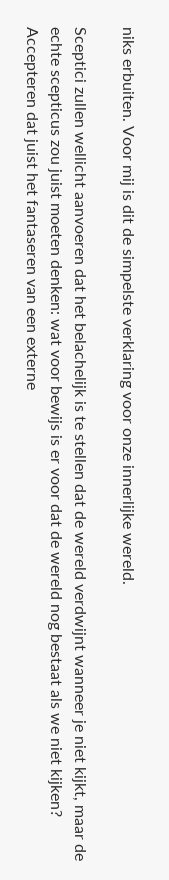niks erbuiten. Voor mij is dit de simpelste verklaring voor onze innerlijke wereld.

Sceptici zullen wellicht aanvoeren dat het belachelijk is te stellen dat de wereld verdwijnt wanneer je niet kijkt, maar de echte scepticus zou juist moeten denken: wat voor bewijs is er voor dat de wereld nog bestaat als we niet kijken? Accepteren dat juist het fantaseren van een externe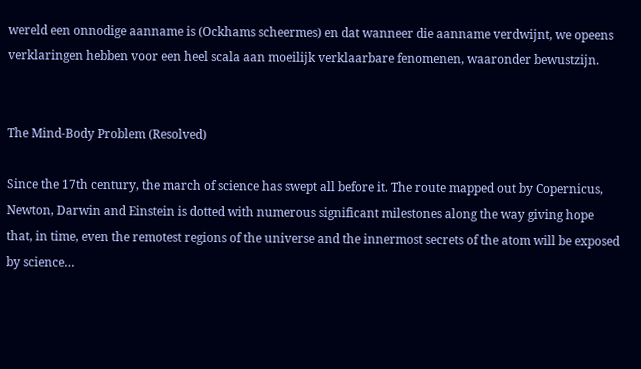wereld een onnodige aanname is (Ockhams scheermes) en dat wanneer die aanname verdwijnt, we opeens verklaringen hebben voor een heel scala aan moeilijk verklaarbare fenomenen, waaronder bewustzijn.


The Mind-Body Problem (Resolved)

Since the 17th century, the march of science has swept all before it. The route mapped out by Copernicus, Newton, Darwin and Einstein is dotted with numerous significant milestones along the way giving hope that, in time, even the remotest regions of the universe and the innermost secrets of the atom will be exposed by science…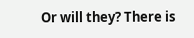Or will they? There is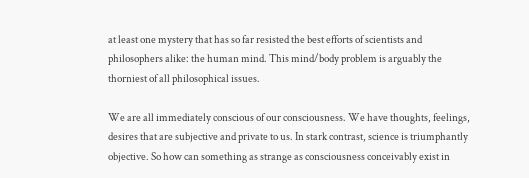at least one mystery that has so far resisted the best efforts of scientists and philosophers alike: the human mind. This mind/body problem is arguably the thorniest of all philosophical issues.

We are all immediately conscious of our consciousness. We have thoughts, feelings, desires that are subjective and private to us. In stark contrast, science is triumphantly objective. So how can something as strange as consciousness conceivably exist in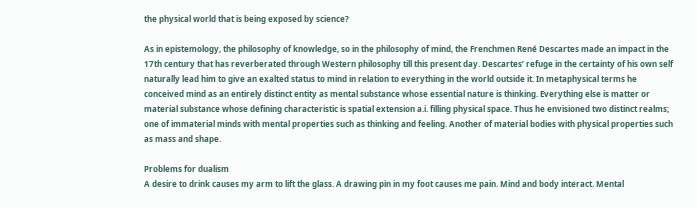the physical world that is being exposed by science?

As in epistemology, the philosophy of knowledge, so in the philosophy of mind, the Frenchmen René Descartes made an impact in the 17th century that has reverberated through Western philosophy till this present day. Descartes’ refuge in the certainty of his own self naturally lead him to give an exalted status to mind in relation to everything in the world outside it. In metaphysical terms he conceived mind as an entirely distinct entity as mental substance whose essential nature is thinking. Everything else is matter or material substance whose defining characteristic is spatial extension a.i. filling physical space. Thus he envisioned two distinct realms; one of immaterial minds with mental properties such as thinking and feeling. Another of material bodies with physical properties such as mass and shape.

Problems for dualism
A desire to drink causes my arm to lift the glass. A drawing pin in my foot causes me pain. Mind and body interact. Mental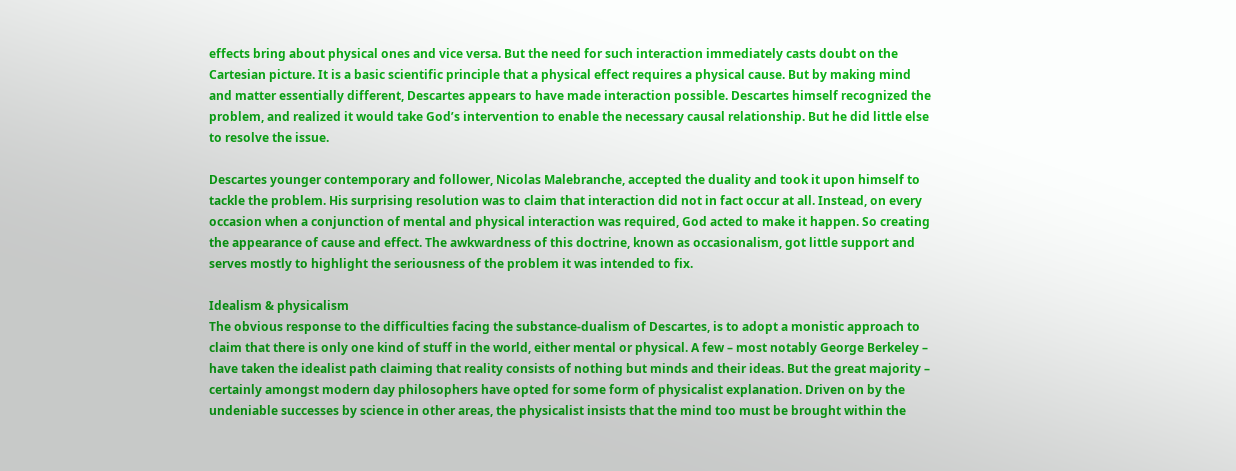effects bring about physical ones and vice versa. But the need for such interaction immediately casts doubt on the Cartesian picture. It is a basic scientific principle that a physical effect requires a physical cause. But by making mind and matter essentially different, Descartes appears to have made interaction possible. Descartes himself recognized the problem, and realized it would take God’s intervention to enable the necessary causal relationship. But he did little else to resolve the issue.

Descartes younger contemporary and follower, Nicolas Malebranche, accepted the duality and took it upon himself to tackle the problem. His surprising resolution was to claim that interaction did not in fact occur at all. Instead, on every occasion when a conjunction of mental and physical interaction was required, God acted to make it happen. So creating the appearance of cause and effect. The awkwardness of this doctrine, known as occasionalism, got little support and serves mostly to highlight the seriousness of the problem it was intended to fix.

Idealism & physicalism
The obvious response to the difficulties facing the substance-dualism of Descartes, is to adopt a monistic approach to claim that there is only one kind of stuff in the world, either mental or physical. A few – most notably George Berkeley – have taken the idealist path claiming that reality consists of nothing but minds and their ideas. But the great majority – certainly amongst modern day philosophers have opted for some form of physicalist explanation. Driven on by the undeniable successes by science in other areas, the physicalist insists that the mind too must be brought within the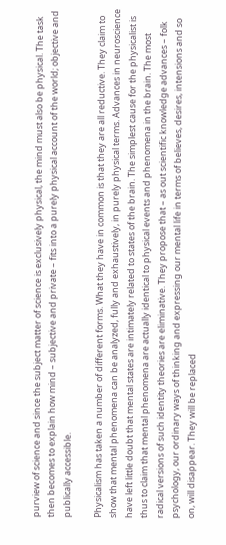purview of science and since the subject matter of science is exclusively physical, the mind must also be physical. The task then becomes to explain how mind – subjective and private – fits into a purely physical account of the world; objective and publically accessible.

Physicalism has taken a number of different forms. What they have in common is that they are all reductive. They claim to show that mental phenomena can be analyzed, fully and exhaustively, in purely physical terms. Advances in neuroscience have left little doubt that mental states are intimately related to states of the brain. The simplest cause for the physicalist is thus to claim that mental phenomena are actually identical to physical events and phenomena in the brain. The most radical versions of such identity theories are eliminative. They propose that – as out scientific knowledge advances – folk psychology, our ordinary ways of thinking and expressing our mental life in terms of believes, desires, intensions and so on, will disappear. They will be replaced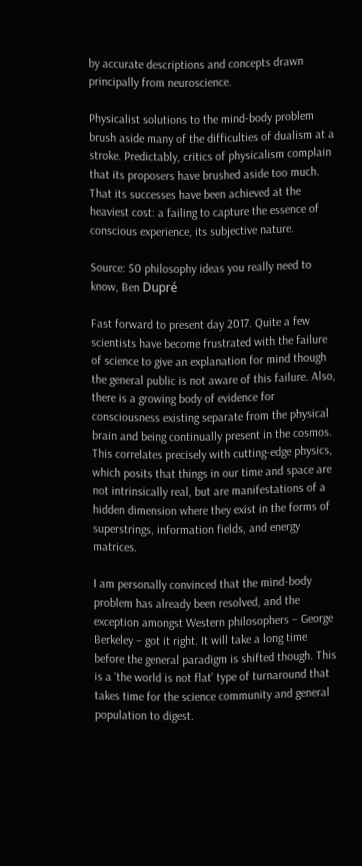by accurate descriptions and concepts drawn principally from neuroscience.

Physicalist solutions to the mind-body problem brush aside many of the difficulties of dualism at a stroke. Predictably, critics of physicalism complain that its proposers have brushed aside too much. That its successes have been achieved at the heaviest cost: a failing to capture the essence of conscious experience, its subjective nature.

Source: 50 philosophy ideas you really need to know, Ben Dupré

Fast forward to present day 2017. Quite a few scientists have become frustrated with the failure of science to give an explanation for mind though the general public is not aware of this failure. Also, there is a growing body of evidence for consciousness existing separate from the physical brain and being continually present in the cosmos. This correlates precisely with cutting-edge physics, which posits that things in our time and space are not intrinsically real, but are manifestations of a hidden dimension where they exist in the forms of superstrings, information fields, and energy matrices.

I am personally convinced that the mind-body problem has already been resolved, and the exception amongst Western philosophers – George Berkeley – got it right. It will take a long time before the general paradigm is shifted though. This is a ‘the world is not flat’ type of turnaround that takes time for the science community and general population to digest.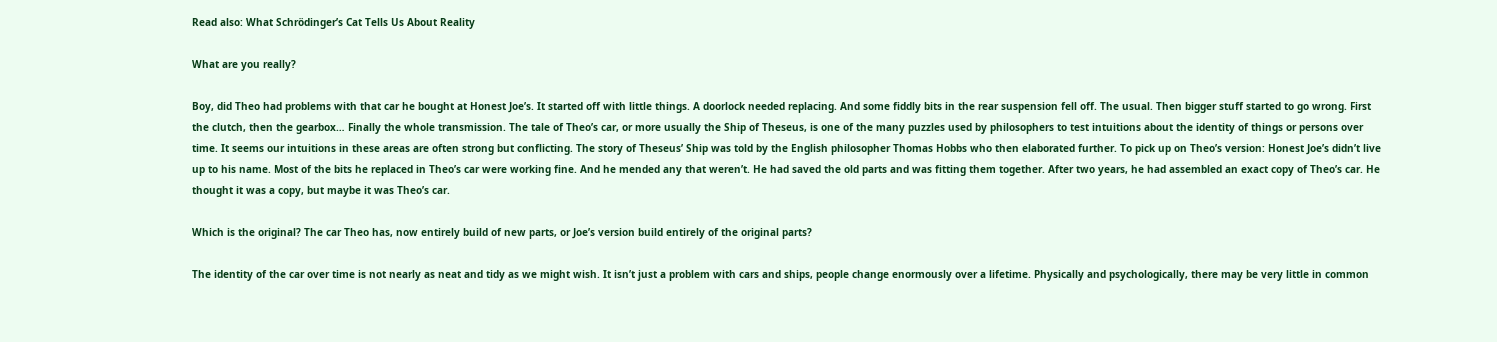Read also: What Schrödinger’s Cat Tells Us About Reality

What are you really?

Boy, did Theo had problems with that car he bought at Honest Joe’s. It started off with little things. A doorlock needed replacing. And some fiddly bits in the rear suspension fell off. The usual. Then bigger stuff started to go wrong. First the clutch, then the gearbox… Finally the whole transmission. The tale of Theo’s car, or more usually the Ship of Theseus, is one of the many puzzles used by philosophers to test intuitions about the identity of things or persons over time. It seems our intuitions in these areas are often strong but conflicting. The story of Theseus’ Ship was told by the English philosopher Thomas Hobbs who then elaborated further. To pick up on Theo’s version: Honest Joe’s didn’t live up to his name. Most of the bits he replaced in Theo’s car were working fine. And he mended any that weren’t. He had saved the old parts and was fitting them together. After two years, he had assembled an exact copy of Theo’s car. He thought it was a copy, but maybe it was Theo’s car.

Which is the original? The car Theo has, now entirely build of new parts, or Joe’s version build entirely of the original parts?

The identity of the car over time is not nearly as neat and tidy as we might wish. It isn’t just a problem with cars and ships, people change enormously over a lifetime. Physically and psychologically, there may be very little in common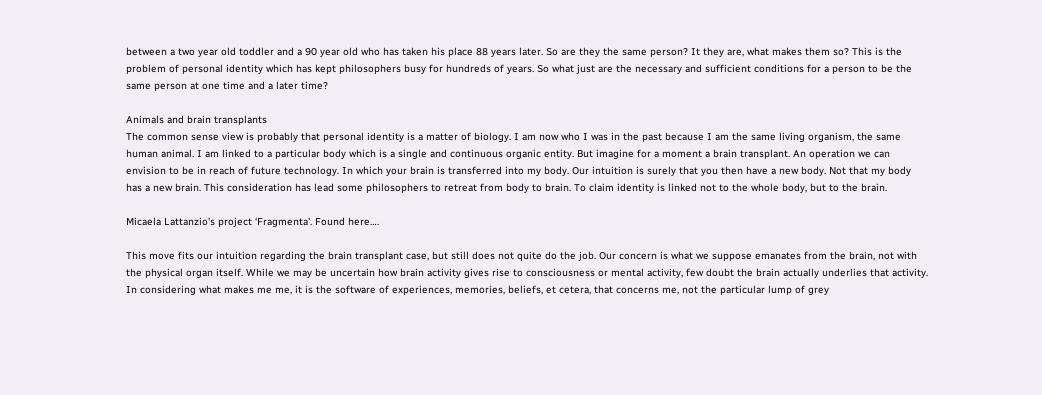between a two year old toddler and a 90 year old who has taken his place 88 years later. So are they the same person? It they are, what makes them so? This is the problem of personal identity which has kept philosophers busy for hundreds of years. So what just are the necessary and sufficient conditions for a person to be the same person at one time and a later time?

Animals and brain transplants
The common sense view is probably that personal identity is a matter of biology. I am now who I was in the past because I am the same living organism, the same human animal. I am linked to a particular body which is a single and continuous organic entity. But imagine for a moment a brain transplant. An operation we can envision to be in reach of future technology. In which your brain is transferred into my body. Our intuition is surely that you then have a new body. Not that my body has a new brain. This consideration has lead some philosophers to retreat from body to brain. To claim identity is linked not to the whole body, but to the brain.

Micaela Lattanzio’s project ‘Fragmenta’. Found here….

This move fits our intuition regarding the brain transplant case, but still does not quite do the job. Our concern is what we suppose emanates from the brain, not with the physical organ itself. While we may be uncertain how brain activity gives rise to consciousness or mental activity, few doubt the brain actually underlies that activity. In considering what makes me me, it is the software of experiences, memories, beliefs, et cetera, that concerns me, not the particular lump of grey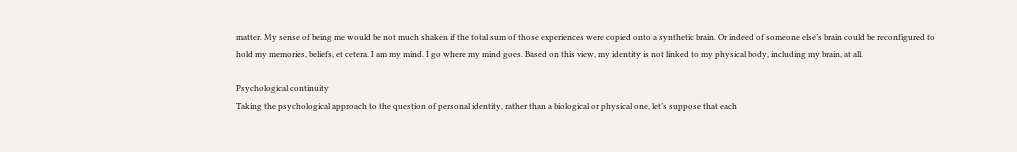matter. My sense of being me would be not much shaken if the total sum of those experiences were copied onto a synthetic brain. Or indeed of someone else’s brain could be reconfigured to hold my memories, beliefs, et cetera. I am my mind. I go where my mind goes. Based on this view, my identity is not linked to my physical body, including my brain, at all.

Psychological continuity
Taking the psychological approach to the question of personal identity, rather than a biological or physical one, let’s suppose that each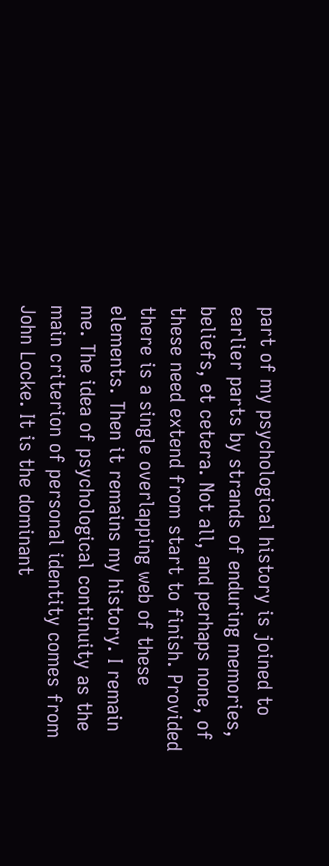part of my psychological history is joined to earlier parts by strands of enduring memories, beliefs, et cetera. Not all, and perhaps none, of these need extend from start to finish. Provided there is a single overlapping web of these elements. Then it remains my history. I remain me. The idea of psychological continuity as the main criterion of personal identity comes from John Locke. It is the dominant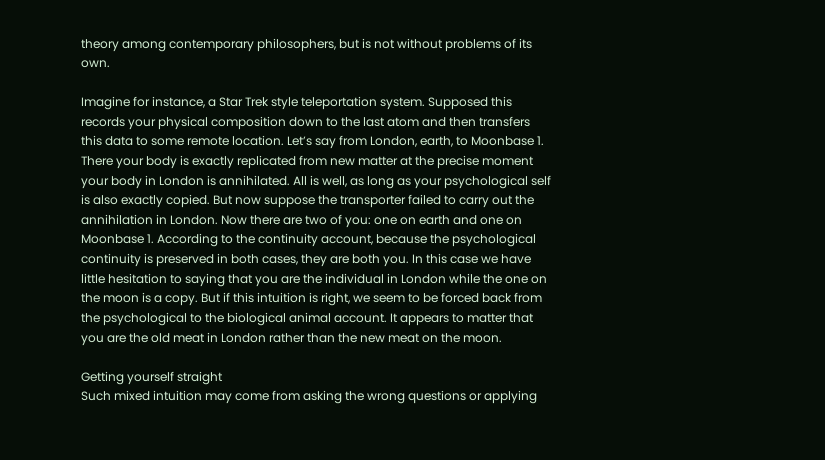theory among contemporary philosophers, but is not without problems of its own.

Imagine for instance, a Star Trek style teleportation system. Supposed this records your physical composition down to the last atom and then transfers this data to some remote location. Let’s say from London, earth, to Moonbase 1. There your body is exactly replicated from new matter at the precise moment your body in London is annihilated. All is well, as long as your psychological self is also exactly copied. But now suppose the transporter failed to carry out the annihilation in London. Now there are two of you: one on earth and one on Moonbase 1. According to the continuity account, because the psychological continuity is preserved in both cases, they are both you. In this case we have little hesitation to saying that you are the individual in London while the one on the moon is a copy. But if this intuition is right, we seem to be forced back from the psychological to the biological animal account. It appears to matter that you are the old meat in London rather than the new meat on the moon.

Getting yourself straight
Such mixed intuition may come from asking the wrong questions or applying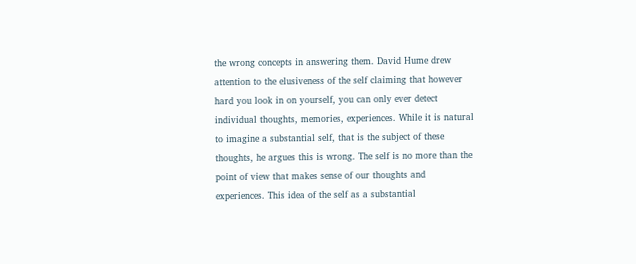the wrong concepts in answering them. David Hume drew attention to the elusiveness of the self claiming that however hard you look in on yourself, you can only ever detect individual thoughts, memories, experiences. While it is natural to imagine a substantial self, that is the subject of these thoughts, he argues this is wrong. The self is no more than the point of view that makes sense of our thoughts and experiences. This idea of the self as a substantial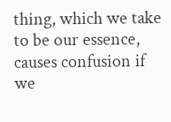thing, which we take to be our essence, causes confusion if we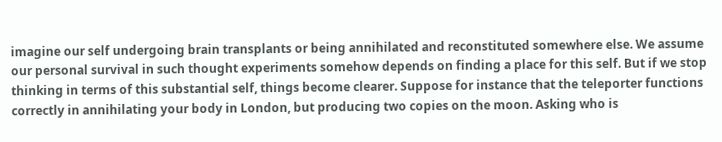imagine our self undergoing brain transplants or being annihilated and reconstituted somewhere else. We assume our personal survival in such thought experiments somehow depends on finding a place for this self. But if we stop thinking in terms of this substantial self, things become clearer. Suppose for instance that the teleporter functions correctly in annihilating your body in London, but producing two copies on the moon. Asking who is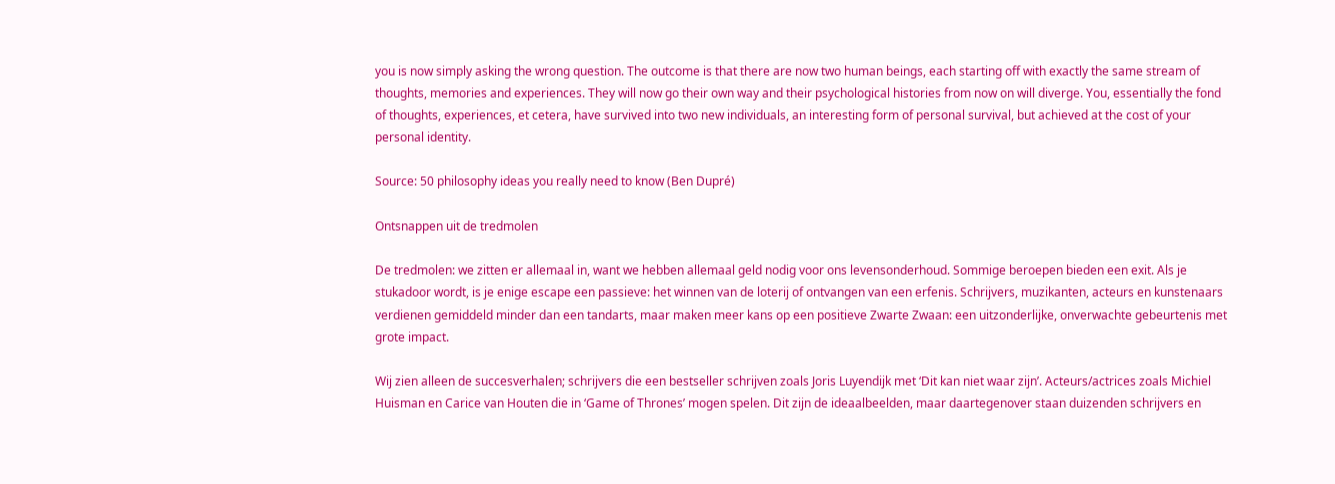you is now simply asking the wrong question. The outcome is that there are now two human beings, each starting off with exactly the same stream of thoughts, memories and experiences. They will now go their own way and their psychological histories from now on will diverge. You, essentially the fond of thoughts, experiences, et cetera, have survived into two new individuals, an interesting form of personal survival, but achieved at the cost of your personal identity.

Source: 50 philosophy ideas you really need to know (Ben Dupré)

Ontsnappen uit de tredmolen

De tredmolen: we zitten er allemaal in, want we hebben allemaal geld nodig voor ons levensonderhoud. Sommige beroepen bieden een exit. Als je stukadoor wordt, is je enige escape een passieve: het winnen van de loterij of ontvangen van een erfenis. Schrijvers, muzikanten, acteurs en kunstenaars verdienen gemiddeld minder dan een tandarts, maar maken meer kans op een positieve Zwarte Zwaan: een uitzonderlijke, onverwachte gebeurtenis met grote impact.

Wij zien alleen de succesverhalen; schrijvers die een bestseller schrijven zoals Joris Luyendijk met ‘Dit kan niet waar zijn’. Acteurs/actrices zoals Michiel Huisman en Carice van Houten die in ‘Game of Thrones’ mogen spelen. Dit zijn de ideaalbeelden, maar daartegenover staan duizenden schrijvers en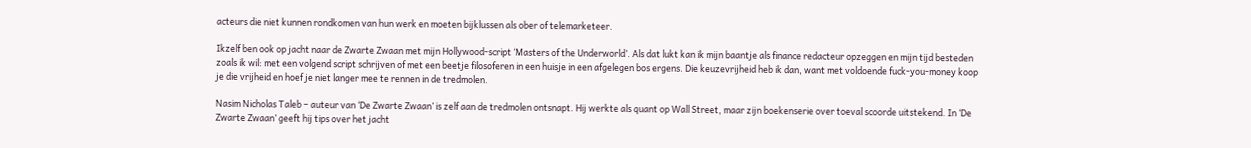acteurs die niet kunnen rondkomen van hun werk en moeten bijklussen als ober of telemarketeer.

Ikzelf ben ook op jacht naar de Zwarte Zwaan met mijn Hollywood-script ‘Masters of the Underworld’. Als dat lukt kan ik mijn baantje als finance redacteur opzeggen en mijn tijd besteden zoals ik wil: met een volgend script schrijven of met een beetje filosoferen in een huisje in een afgelegen bos ergens. Die keuzevrijheid heb ik dan, want met voldoende fuck-you-money koop je die vrijheid en hoef je niet langer mee te rennen in de tredmolen.

Nasim Nicholas Taleb – auteur van ‘De Zwarte Zwaan’ is zelf aan de tredmolen ontsnapt. Hij werkte als quant op Wall Street, maar zijn boekenserie over toeval scoorde uitstekend. In ‘De Zwarte Zwaan’ geeft hij tips over het jacht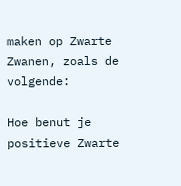maken op Zwarte Zwanen, zoals de volgende:

Hoe benut je positieve Zwarte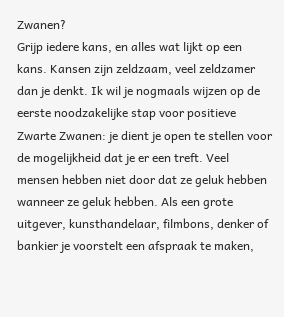Zwanen?
Grijp iedere kans, en alles wat lijkt op een kans. Kansen zijn zeldzaam, veel zeldzamer dan je denkt. Ik wil je nogmaals wijzen op de eerste noodzakelijke stap voor positieve Zwarte Zwanen: je dient je open te stellen voor de mogelijkheid dat je er een treft. Veel mensen hebben niet door dat ze geluk hebben wanneer ze geluk hebben. Als een grote uitgever, kunsthandelaar, filmbons, denker of bankier je voorstelt een afspraak te maken,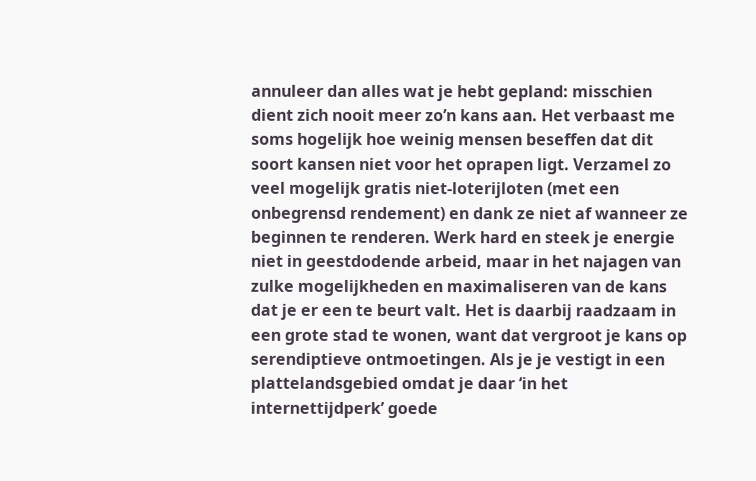annuleer dan alles wat je hebt gepland: misschien dient zich nooit meer zo’n kans aan. Het verbaast me soms hogelijk hoe weinig mensen beseffen dat dit soort kansen niet voor het oprapen ligt. Verzamel zo veel mogelijk gratis niet-loterijloten (met een onbegrensd rendement) en dank ze niet af wanneer ze beginnen te renderen. Werk hard en steek je energie niet in geestdodende arbeid, maar in het najagen van zulke mogelijkheden en maximaliseren van de kans dat je er een te beurt valt. Het is daarbij raadzaam in een grote stad te wonen, want dat vergroot je kans op serendiptieve ontmoetingen. Als je je vestigt in een plattelandsgebied omdat je daar ‘in het internettijdperk’ goede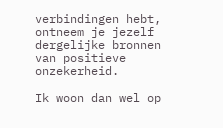verbindingen hebt, ontneem je jezelf dergelijke bronnen van positieve onzekerheid.

Ik woon dan wel op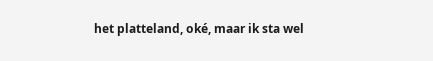het platteland, oké, maar ik sta wel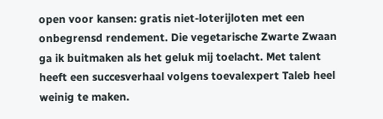open voor kansen: gratis niet-loterijloten met een onbegrensd rendement. Die vegetarische Zwarte Zwaan ga ik buitmaken als het geluk mij toelacht. Met talent heeft een succesverhaal volgens toevalexpert Taleb heel weinig te maken.